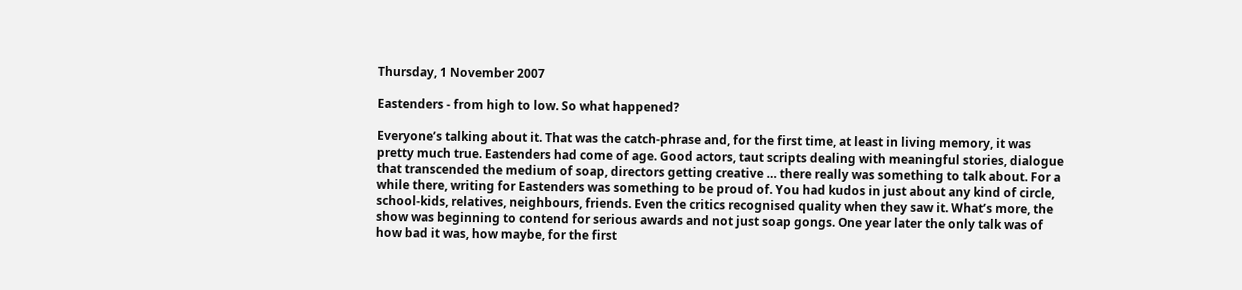Thursday, 1 November 2007

Eastenders - from high to low. So what happened?

Everyone’s talking about it. That was the catch-phrase and, for the first time, at least in living memory, it was pretty much true. Eastenders had come of age. Good actors, taut scripts dealing with meaningful stories, dialogue that transcended the medium of soap, directors getting creative … there really was something to talk about. For a while there, writing for Eastenders was something to be proud of. You had kudos in just about any kind of circle, school-kids, relatives, neighbours, friends. Even the critics recognised quality when they saw it. What’s more, the show was beginning to contend for serious awards and not just soap gongs. One year later the only talk was of how bad it was, how maybe, for the first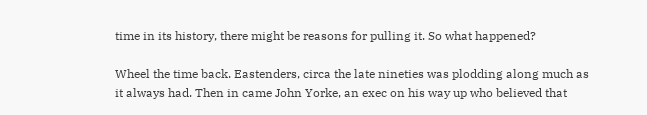time in its history, there might be reasons for pulling it. So what happened?

Wheel the time back. Eastenders, circa the late nineties was plodding along much as it always had. Then in came John Yorke, an exec on his way up who believed that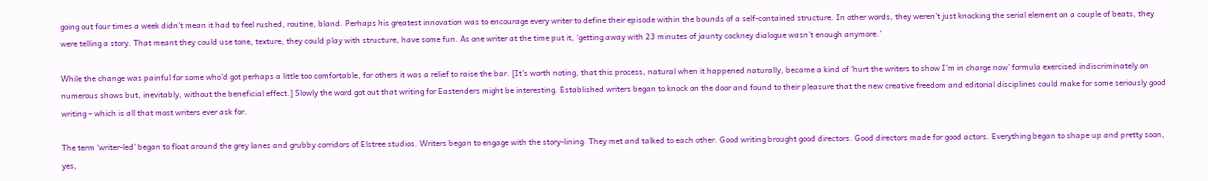going out four times a week didn’t mean it had to feel rushed, routine, bland. Perhaps his greatest innovation was to encourage every writer to define their episode within the bounds of a self-contained structure. In other words, they weren’t just knocking the serial element on a couple of beats, they were telling a story. That meant they could use tone, texture, they could play with structure, have some fun. As one writer at the time put it, ‘getting away with 23 minutes of jaunty cockney dialogue wasn’t enough anymore.’

While the change was painful for some who’d got perhaps a little too comfortable, for others it was a relief to raise the bar. [It’s worth noting, that this process, natural when it happened naturally, became a kind of ‘hurt the writers to show I’m in charge now’ formula exercised indiscriminately on numerous shows but, inevitably, without the beneficial effect.] Slowly the word got out that writing for Eastenders might be interesting. Established writers began to knock on the door and found to their pleasure that the new creative freedom and editorial disciplines could make for some seriously good writing – which is all that most writers ever ask for.

The term ‘writer-led’ began to float around the grey lanes and grubby corridors of Elstree studios. Writers began to engage with the story-lining. They met and talked to each other. Good writing brought good directors. Good directors made for good actors. Everything began to shape up and pretty soon, yes,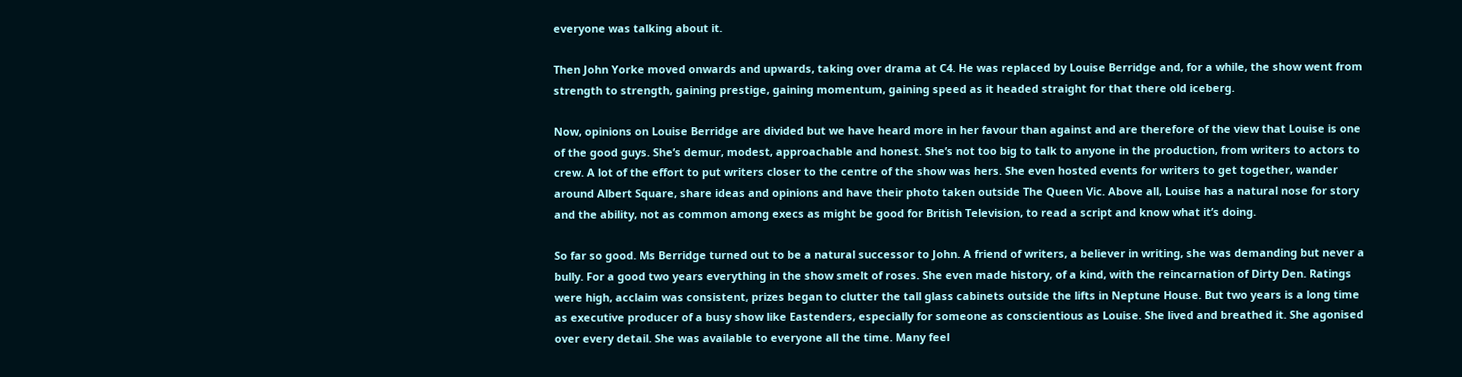everyone was talking about it.

Then John Yorke moved onwards and upwards, taking over drama at C4. He was replaced by Louise Berridge and, for a while, the show went from strength to strength, gaining prestige, gaining momentum, gaining speed as it headed straight for that there old iceberg.

Now, opinions on Louise Berridge are divided but we have heard more in her favour than against and are therefore of the view that Louise is one of the good guys. She’s demur, modest, approachable and honest. She’s not too big to talk to anyone in the production, from writers to actors to crew. A lot of the effort to put writers closer to the centre of the show was hers. She even hosted events for writers to get together, wander around Albert Square, share ideas and opinions and have their photo taken outside The Queen Vic. Above all, Louise has a natural nose for story and the ability, not as common among execs as might be good for British Television, to read a script and know what it’s doing.

So far so good. Ms Berridge turned out to be a natural successor to John. A friend of writers, a believer in writing, she was demanding but never a bully. For a good two years everything in the show smelt of roses. She even made history, of a kind, with the reincarnation of Dirty Den. Ratings were high, acclaim was consistent, prizes began to clutter the tall glass cabinets outside the lifts in Neptune House. But two years is a long time as executive producer of a busy show like Eastenders, especially for someone as conscientious as Louise. She lived and breathed it. She agonised over every detail. She was available to everyone all the time. Many feel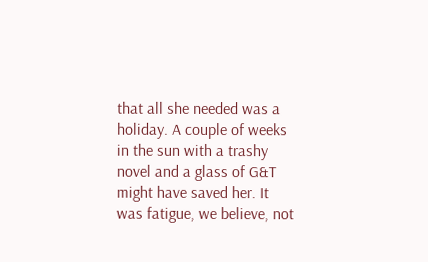that all she needed was a holiday. A couple of weeks in the sun with a trashy novel and a glass of G&T might have saved her. It was fatigue, we believe, not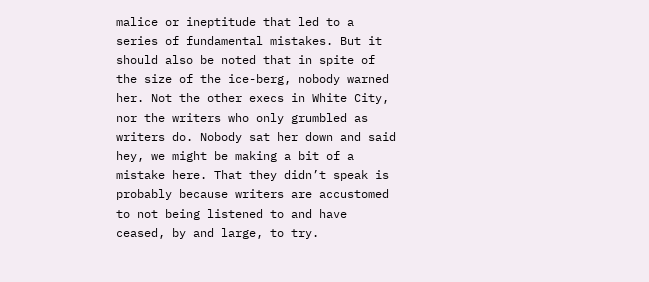malice or ineptitude that led to a series of fundamental mistakes. But it should also be noted that in spite of the size of the ice-berg, nobody warned her. Not the other execs in White City, nor the writers who only grumbled as writers do. Nobody sat her down and said hey, we might be making a bit of a mistake here. That they didn’t speak is probably because writers are accustomed to not being listened to and have ceased, by and large, to try.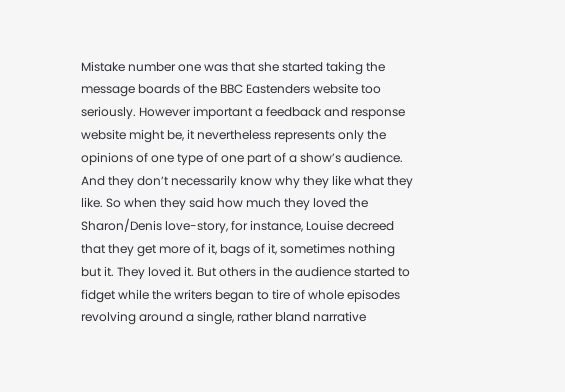Mistake number one was that she started taking the message boards of the BBC Eastenders website too seriously. However important a feedback and response website might be, it nevertheless represents only the opinions of one type of one part of a show’s audience. And they don’t necessarily know why they like what they like. So when they said how much they loved the Sharon/Denis love-story, for instance, Louise decreed that they get more of it, bags of it, sometimes nothing but it. They loved it. But others in the audience started to fidget while the writers began to tire of whole episodes revolving around a single, rather bland narrative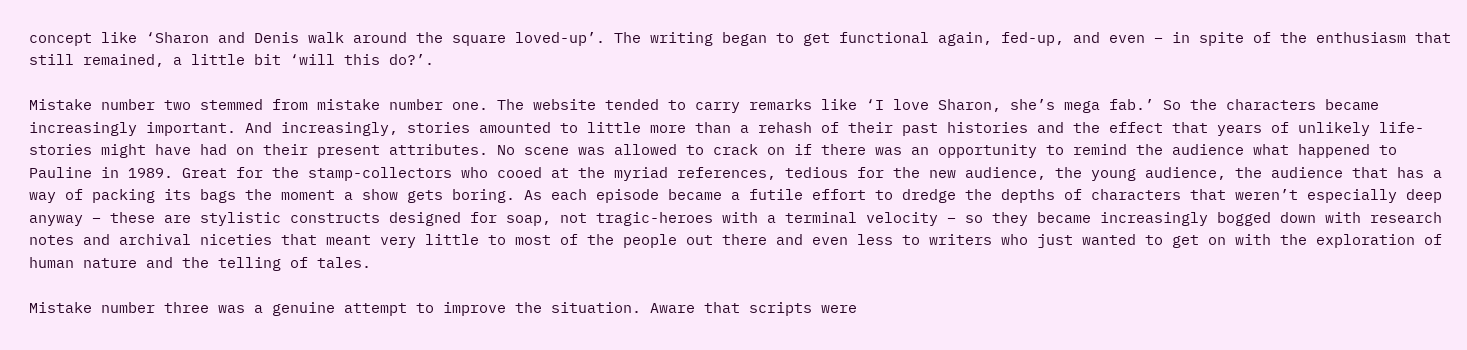concept like ‘Sharon and Denis walk around the square loved-up’. The writing began to get functional again, fed-up, and even – in spite of the enthusiasm that still remained, a little bit ‘will this do?’.

Mistake number two stemmed from mistake number one. The website tended to carry remarks like ‘I love Sharon, she’s mega fab.’ So the characters became increasingly important. And increasingly, stories amounted to little more than a rehash of their past histories and the effect that years of unlikely life-stories might have had on their present attributes. No scene was allowed to crack on if there was an opportunity to remind the audience what happened to Pauline in 1989. Great for the stamp-collectors who cooed at the myriad references, tedious for the new audience, the young audience, the audience that has a way of packing its bags the moment a show gets boring. As each episode became a futile effort to dredge the depths of characters that weren’t especially deep anyway – these are stylistic constructs designed for soap, not tragic-heroes with a terminal velocity – so they became increasingly bogged down with research notes and archival niceties that meant very little to most of the people out there and even less to writers who just wanted to get on with the exploration of human nature and the telling of tales.

Mistake number three was a genuine attempt to improve the situation. Aware that scripts were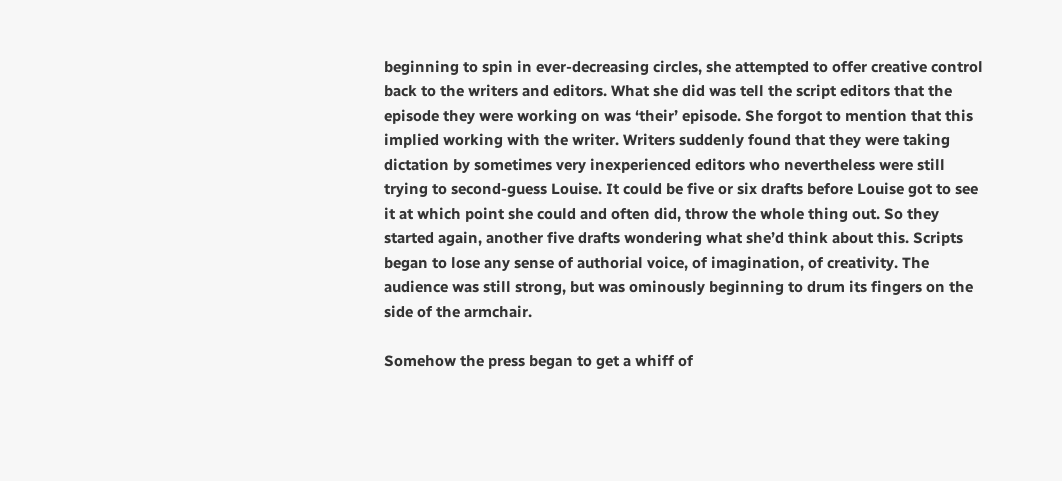beginning to spin in ever-decreasing circles, she attempted to offer creative control back to the writers and editors. What she did was tell the script editors that the episode they were working on was ‘their’ episode. She forgot to mention that this implied working with the writer. Writers suddenly found that they were taking dictation by sometimes very inexperienced editors who nevertheless were still trying to second-guess Louise. It could be five or six drafts before Louise got to see it at which point she could and often did, throw the whole thing out. So they started again, another five drafts wondering what she’d think about this. Scripts began to lose any sense of authorial voice, of imagination, of creativity. The audience was still strong, but was ominously beginning to drum its fingers on the side of the armchair.

Somehow the press began to get a whiff of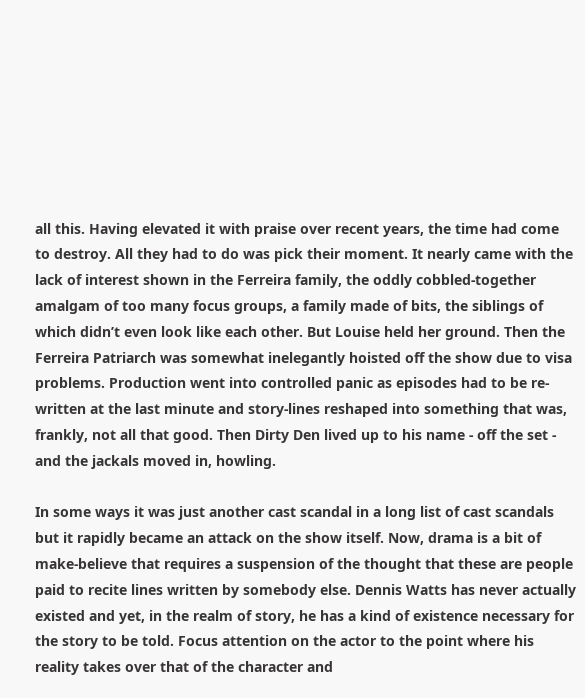all this. Having elevated it with praise over recent years, the time had come to destroy. All they had to do was pick their moment. It nearly came with the lack of interest shown in the Ferreira family, the oddly cobbled-together amalgam of too many focus groups, a family made of bits, the siblings of which didn’t even look like each other. But Louise held her ground. Then the Ferreira Patriarch was somewhat inelegantly hoisted off the show due to visa problems. Production went into controlled panic as episodes had to be re-written at the last minute and story-lines reshaped into something that was, frankly, not all that good. Then Dirty Den lived up to his name - off the set - and the jackals moved in, howling.

In some ways it was just another cast scandal in a long list of cast scandals but it rapidly became an attack on the show itself. Now, drama is a bit of make-believe that requires a suspension of the thought that these are people paid to recite lines written by somebody else. Dennis Watts has never actually existed and yet, in the realm of story, he has a kind of existence necessary for the story to be told. Focus attention on the actor to the point where his reality takes over that of the character and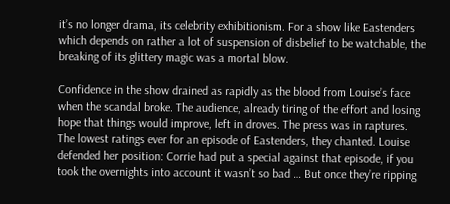it’s no longer drama, its celebrity exhibitionism. For a show like Eastenders which depends on rather a lot of suspension of disbelief to be watchable, the breaking of its glittery magic was a mortal blow.

Confidence in the show drained as rapidly as the blood from Louise’s face when the scandal broke. The audience, already tiring of the effort and losing hope that things would improve, left in droves. The press was in raptures. The lowest ratings ever for an episode of Eastenders, they chanted. Louise defended her position: Corrie had put a special against that episode, if you took the overnights into account it wasn’t so bad … But once they’re ripping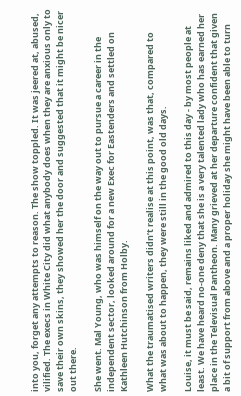into you, forget any attempts to reason. The show toppled. It was jeered at, abused, vilified. The execs in White City did what anybody does when they are anxious only to save their own skins, they showed her the door and suggested that it might be nicer out there.

She went. Mal Young, who was himself on the way out to pursue a career in the independent sector, looked around for a new Exec for Eastenders and settled on Kathleen Hutchinson from Holby.

What the traumatised writers didn’t realise at this point, was that, compared to what was about to happen, they were still in the good old days.

Louise, it must be said, remains liked and admired to this day - by most people at least. We have heard no-one deny that she is a very talented lady who has earned her place in the Televisual Pantheon. Many grieved at her departure confident that given a bit of support from above and a proper holiday she might have been able to turn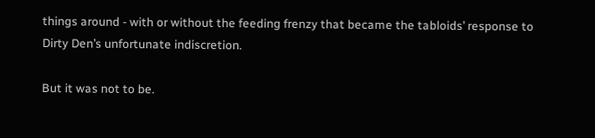things around - with or without the feeding frenzy that became the tabloids’ response to Dirty Den’s unfortunate indiscretion.

But it was not to be.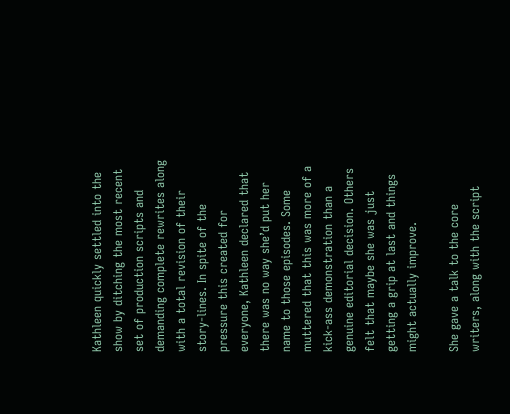Kathleen quickly settled into the show by ditching the most recent set of production scripts and demanding complete rewrites along with a total revision of their story-lines. In spite of the pressure this created for everyone, Kathleen declared that there was no way she’d put her name to those episodes. Some muttered that this was more of a kick-ass demonstration than a genuine editorial decision. Others felt that maybe she was just getting a grip at last and things might actually improve.

She gave a talk to the core writers, along with the script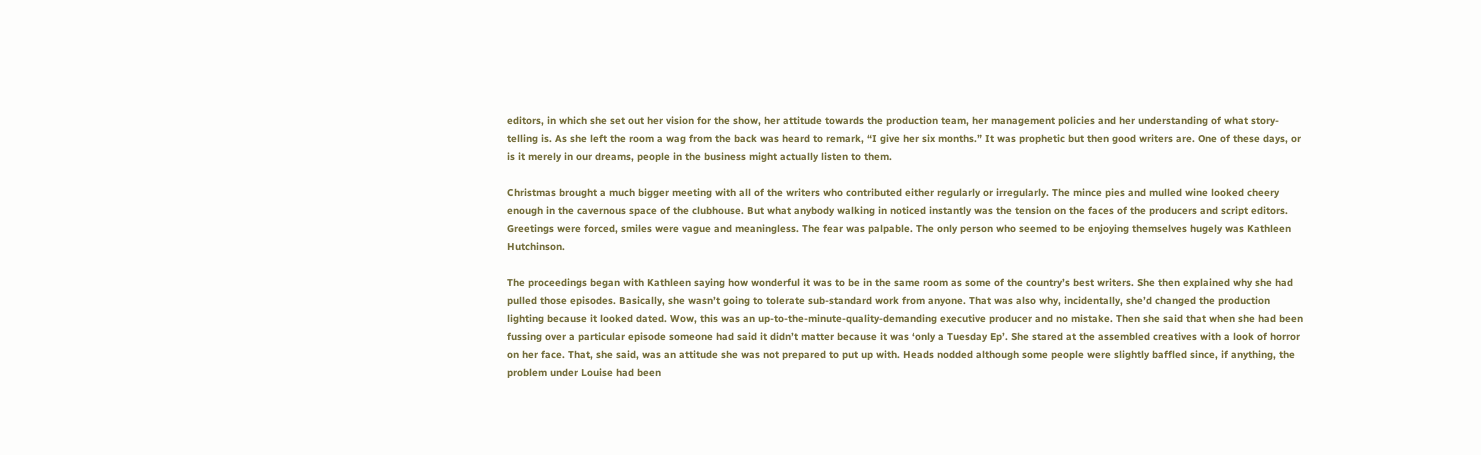editors, in which she set out her vision for the show, her attitude towards the production team, her management policies and her understanding of what story-telling is. As she left the room a wag from the back was heard to remark, “I give her six months.” It was prophetic but then good writers are. One of these days, or is it merely in our dreams, people in the business might actually listen to them.

Christmas brought a much bigger meeting with all of the writers who contributed either regularly or irregularly. The mince pies and mulled wine looked cheery enough in the cavernous space of the clubhouse. But what anybody walking in noticed instantly was the tension on the faces of the producers and script editors. Greetings were forced, smiles were vague and meaningless. The fear was palpable. The only person who seemed to be enjoying themselves hugely was Kathleen Hutchinson.

The proceedings began with Kathleen saying how wonderful it was to be in the same room as some of the country’s best writers. She then explained why she had pulled those episodes. Basically, she wasn’t going to tolerate sub-standard work from anyone. That was also why, incidentally, she’d changed the production lighting because it looked dated. Wow, this was an up-to-the-minute-quality-demanding executive producer and no mistake. Then she said that when she had been fussing over a particular episode someone had said it didn’t matter because it was ‘only a Tuesday Ep’. She stared at the assembled creatives with a look of horror on her face. That, she said, was an attitude she was not prepared to put up with. Heads nodded although some people were slightly baffled since, if anything, the problem under Louise had been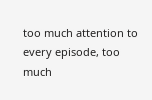too much attention to every episode, too much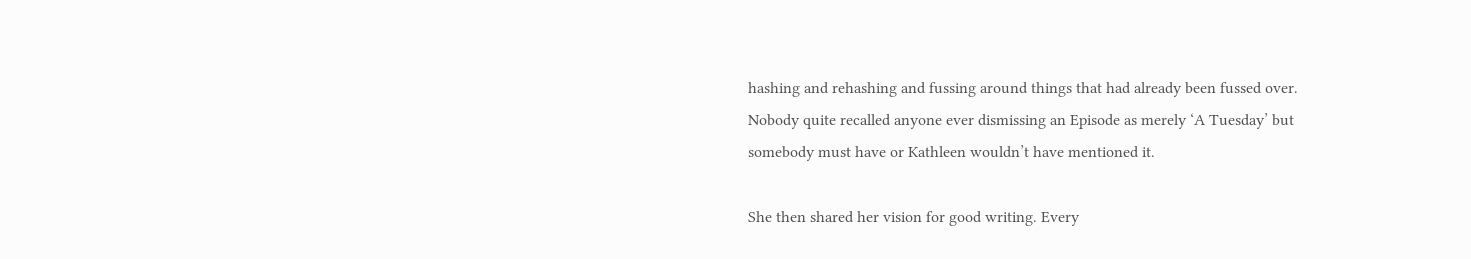hashing and rehashing and fussing around things that had already been fussed over. Nobody quite recalled anyone ever dismissing an Episode as merely ‘A Tuesday’ but somebody must have or Kathleen wouldn’t have mentioned it.

She then shared her vision for good writing. Every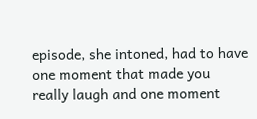episode, she intoned, had to have one moment that made you really laugh and one moment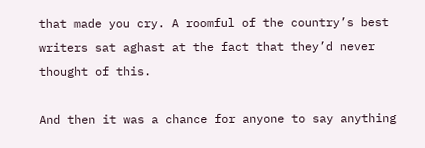that made you cry. A roomful of the country’s best writers sat aghast at the fact that they’d never thought of this.

And then it was a chance for anyone to say anything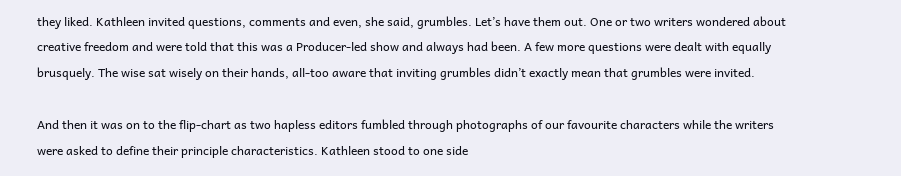they liked. Kathleen invited questions, comments and even, she said, grumbles. Let’s have them out. One or two writers wondered about creative freedom and were told that this was a Producer-led show and always had been. A few more questions were dealt with equally brusquely. The wise sat wisely on their hands, all-too aware that inviting grumbles didn’t exactly mean that grumbles were invited.

And then it was on to the flip-chart as two hapless editors fumbled through photographs of our favourite characters while the writers were asked to define their principle characteristics. Kathleen stood to one side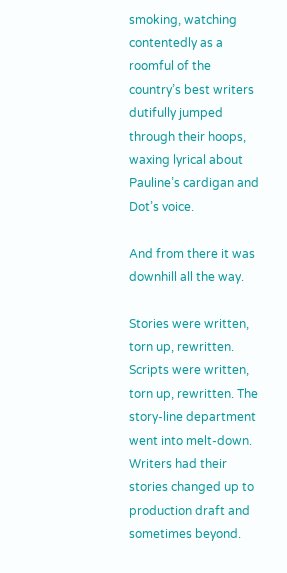smoking, watching contentedly as a roomful of the country’s best writers dutifully jumped through their hoops, waxing lyrical about Pauline’s cardigan and Dot’s voice.

And from there it was downhill all the way.

Stories were written, torn up, rewritten. Scripts were written, torn up, rewritten. The story-line department went into melt-down. Writers had their stories changed up to production draft and sometimes beyond.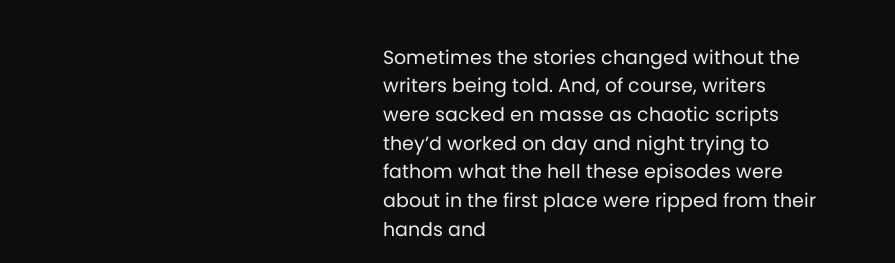Sometimes the stories changed without the writers being told. And, of course, writers were sacked en masse as chaotic scripts they’d worked on day and night trying to fathom what the hell these episodes were about in the first place were ripped from their hands and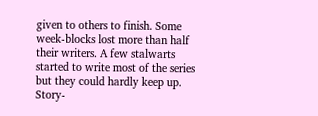given to others to finish. Some week-blocks lost more than half their writers. A few stalwarts started to write most of the series but they could hardly keep up. Story-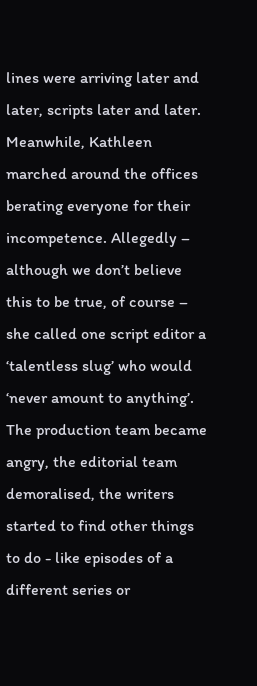lines were arriving later and later, scripts later and later. Meanwhile, Kathleen marched around the offices berating everyone for their incompetence. Allegedly – although we don’t believe this to be true, of course – she called one script editor a ‘talentless slug’ who would ‘never amount to anything’. The production team became angry, the editorial team demoralised, the writers started to find other things to do - like episodes of a different series or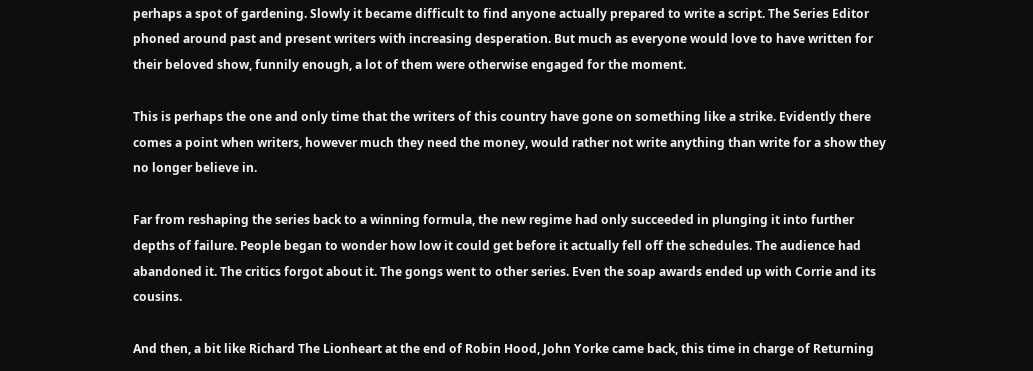perhaps a spot of gardening. Slowly it became difficult to find anyone actually prepared to write a script. The Series Editor phoned around past and present writers with increasing desperation. But much as everyone would love to have written for their beloved show, funnily enough, a lot of them were otherwise engaged for the moment.

This is perhaps the one and only time that the writers of this country have gone on something like a strike. Evidently there comes a point when writers, however much they need the money, would rather not write anything than write for a show they no longer believe in.

Far from reshaping the series back to a winning formula, the new regime had only succeeded in plunging it into further depths of failure. People began to wonder how low it could get before it actually fell off the schedules. The audience had abandoned it. The critics forgot about it. The gongs went to other series. Even the soap awards ended up with Corrie and its cousins.

And then, a bit like Richard The Lionheart at the end of Robin Hood, John Yorke came back, this time in charge of Returning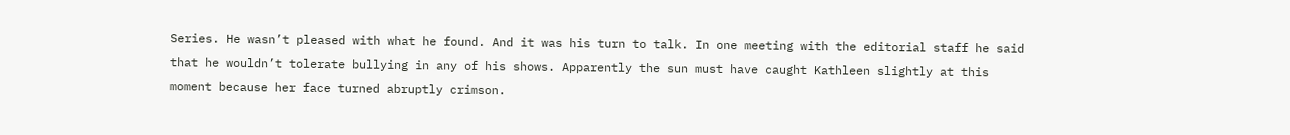Series. He wasn’t pleased with what he found. And it was his turn to talk. In one meeting with the editorial staff he said that he wouldn’t tolerate bullying in any of his shows. Apparently the sun must have caught Kathleen slightly at this moment because her face turned abruptly crimson.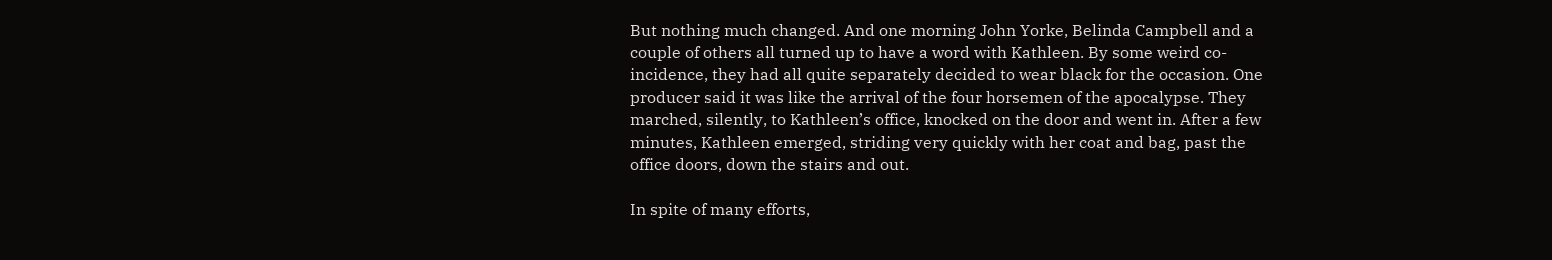But nothing much changed. And one morning John Yorke, Belinda Campbell and a couple of others all turned up to have a word with Kathleen. By some weird co-incidence, they had all quite separately decided to wear black for the occasion. One producer said it was like the arrival of the four horsemen of the apocalypse. They marched, silently, to Kathleen’s office, knocked on the door and went in. After a few minutes, Kathleen emerged, striding very quickly with her coat and bag, past the office doors, down the stairs and out.

In spite of many efforts,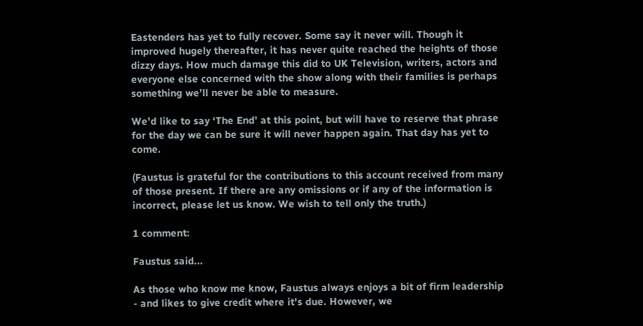Eastenders has yet to fully recover. Some say it never will. Though it improved hugely thereafter, it has never quite reached the heights of those dizzy days. How much damage this did to UK Television, writers, actors and everyone else concerned with the show along with their families is perhaps something we’ll never be able to measure.

We’d like to say ‘The End’ at this point, but will have to reserve that phrase for the day we can be sure it will never happen again. That day has yet to come.

(Faustus is grateful for the contributions to this account received from many of those present. If there are any omissions or if any of the information is incorrect, please let us know. We wish to tell only the truth.)

1 comment:

Faustus said...

As those who know me know, Faustus always enjoys a bit of firm leadership - and likes to give credit where it's due. However, we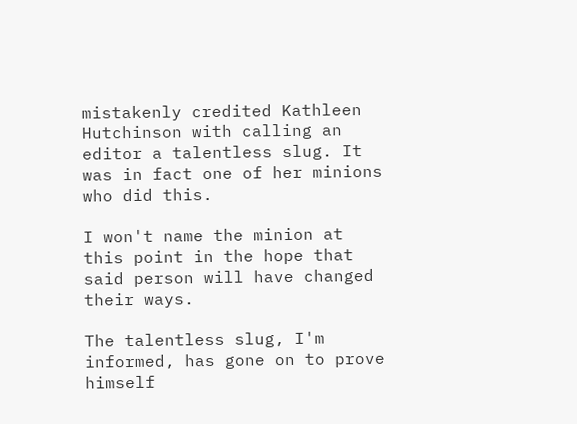mistakenly credited Kathleen Hutchinson with calling an editor a talentless slug. It was in fact one of her minions who did this.

I won't name the minion at this point in the hope that said person will have changed their ways.

The talentless slug, I'm informed, has gone on to prove himself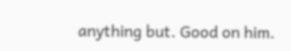anything but. Good on him.